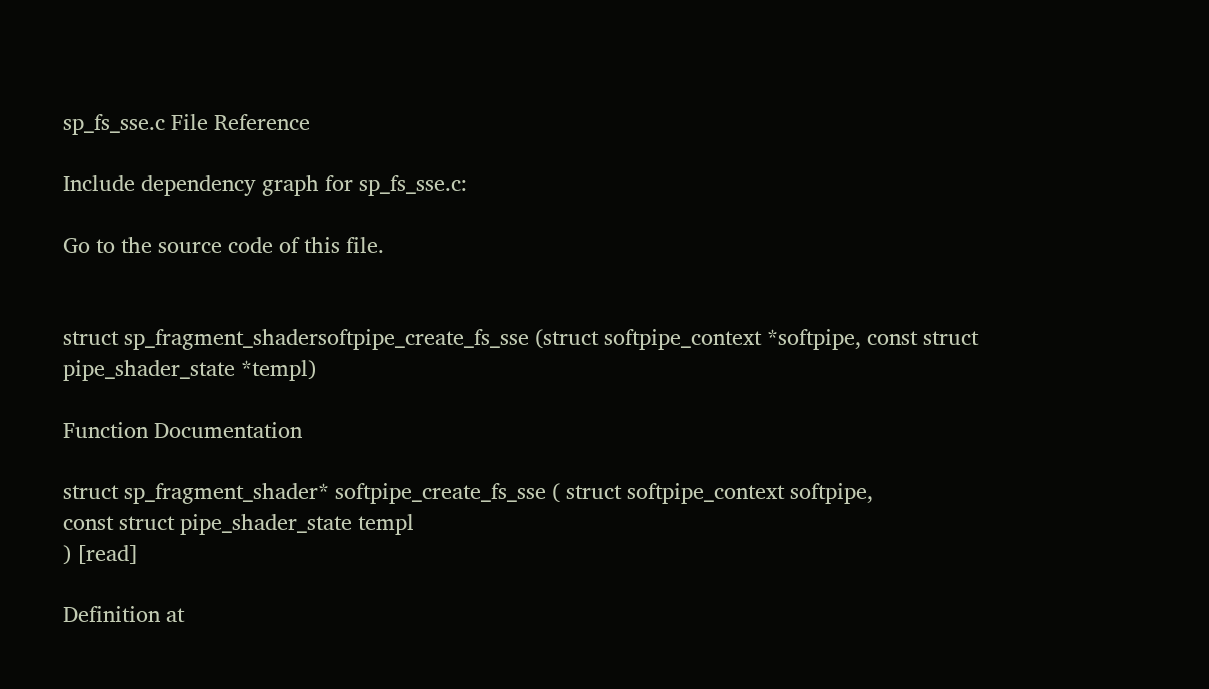sp_fs_sse.c File Reference

Include dependency graph for sp_fs_sse.c:

Go to the source code of this file.


struct sp_fragment_shadersoftpipe_create_fs_sse (struct softpipe_context *softpipe, const struct pipe_shader_state *templ)

Function Documentation

struct sp_fragment_shader* softpipe_create_fs_sse ( struct softpipe_context softpipe,
const struct pipe_shader_state templ
) [read]

Definition at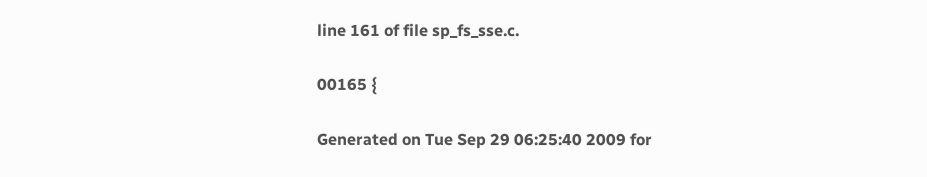line 161 of file sp_fs_sse.c.

00165 {

Generated on Tue Sep 29 06:25:40 2009 for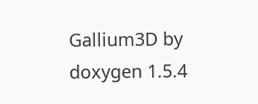Gallium3D by  doxygen 1.5.4